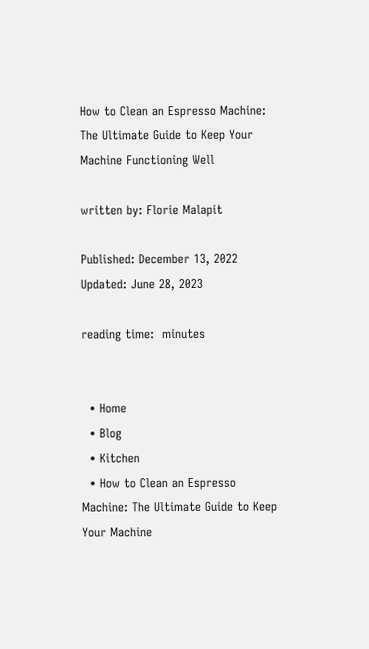How to Clean an Espresso Machine: The Ultimate Guide to Keep Your Machine Functioning Well

written by: Florie Malapit

Published: December 13, 2022
Updated: June 28, 2023

reading time:  minutes


  • Home
  • Blog
  • Kitchen
  • How to Clean an Espresso Machine: The Ultimate Guide to Keep Your Machine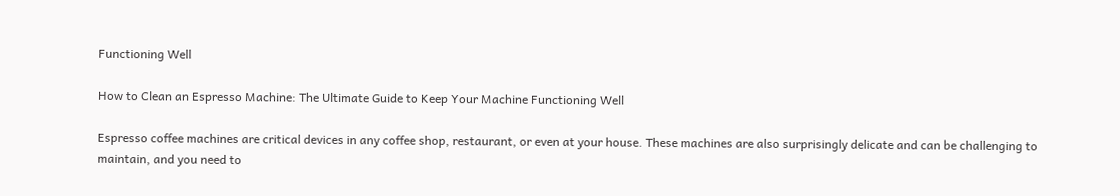Functioning Well

How to Clean an Espresso Machine: The Ultimate Guide to Keep Your Machine Functioning Well

Espresso coffee machines are critical devices in any coffee shop, restaurant, or even at your house. These machines are also surprisingly delicate and can be challenging to maintain, and you need to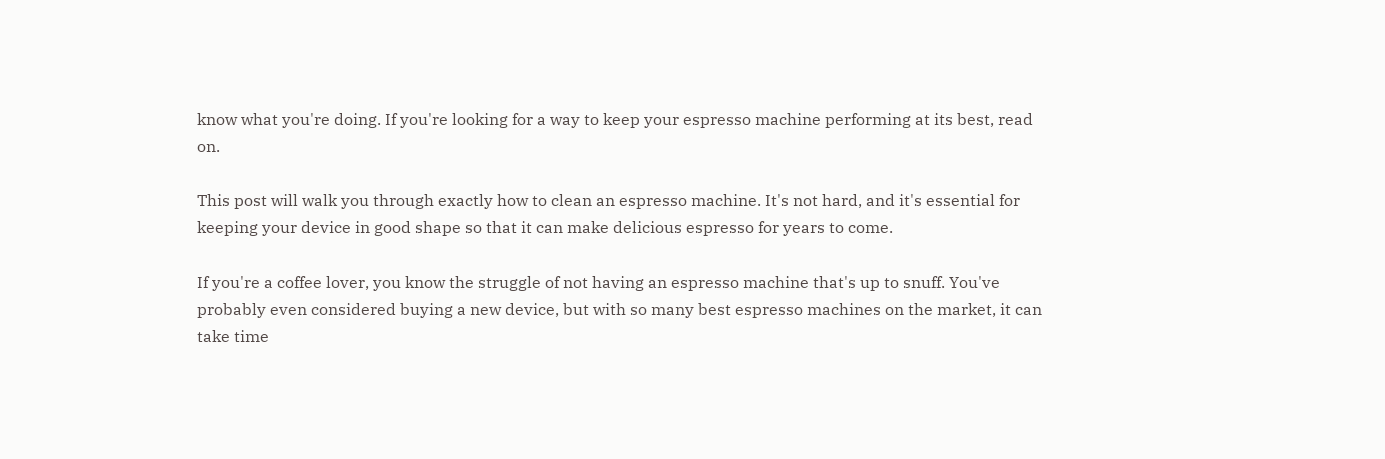know what you're doing. If you're looking for a way to keep your espresso machine performing at its best, read on.

This post will walk you through exactly how to clean an espresso machine. It's not hard, and it's essential for keeping your device in good shape so that it can make delicious espresso for years to come.

If you're a coffee lover, you know the struggle of not having an espresso machine that's up to snuff. You've probably even considered buying a new device, but with so many best espresso machines on the market, it can take time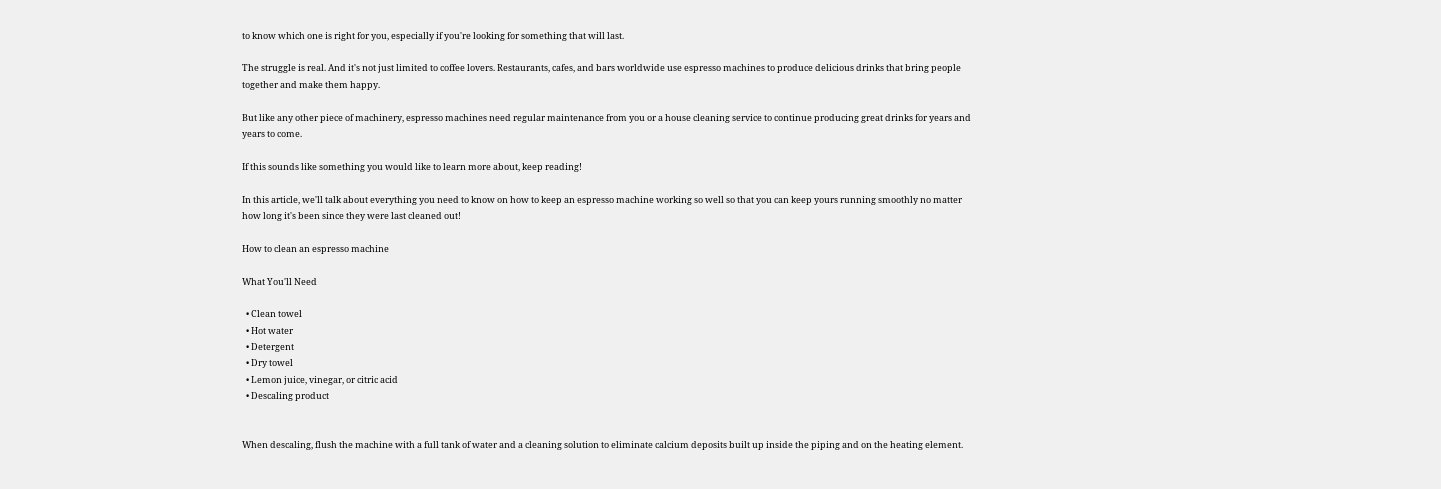to know which one is right for you, especially if you're looking for something that will last.

The struggle is real. And it's not just limited to coffee lovers. Restaurants, cafes, and bars worldwide use espresso machines to produce delicious drinks that bring people together and make them happy.

But like any other piece of machinery, espresso machines need regular maintenance from you or a house cleaning service to continue producing great drinks for years and years to come.

If this sounds like something you would like to learn more about, keep reading!

In this article, we'll talk about everything you need to know on how to keep an espresso machine working so well so that you can keep yours running smoothly no matter how long it's been since they were last cleaned out!

How to clean an espresso machine

What You'll Need

  • Clean towel
  • Hot water
  • Detergent
  • Dry towel
  • Lemon juice, vinegar, or citric acid
  • Descaling product


When descaling, flush the machine with a full tank of water and a cleaning solution to eliminate calcium deposits built up inside the piping and on the heating element.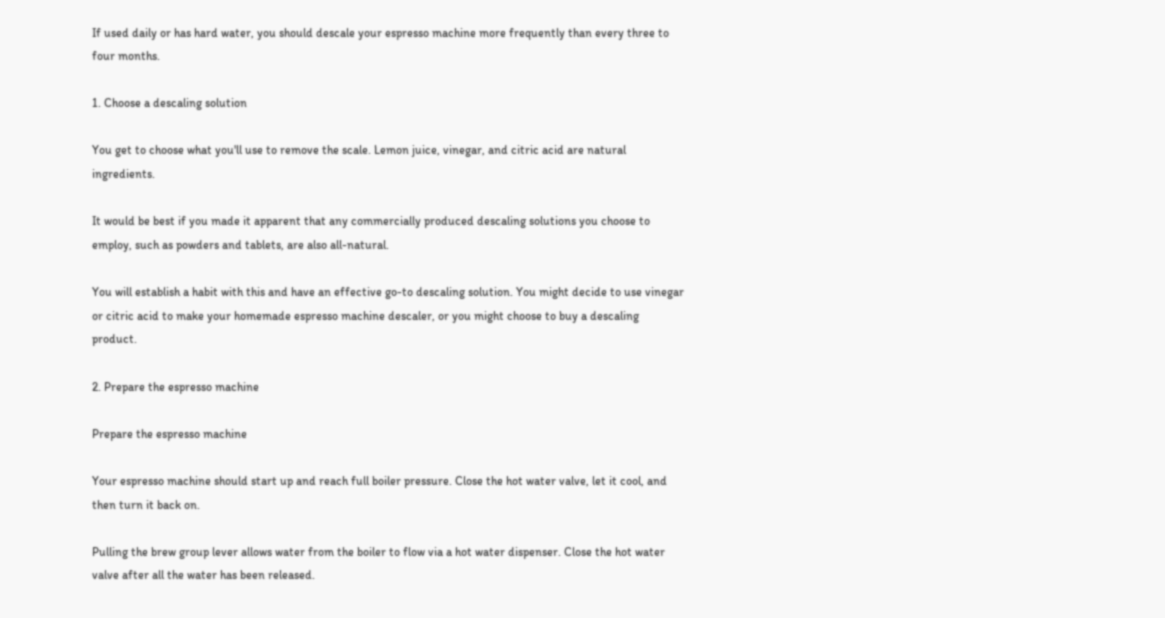If used daily or has hard water, you should descale your espresso machine more frequently than every three to four months.

1. Choose a descaling solution

You get to choose what you'll use to remove the scale. Lemon juice, vinegar, and citric acid are natural ingredients.

It would be best if you made it apparent that any commercially produced descaling solutions you choose to employ, such as powders and tablets, are also all-natural.

You will establish a habit with this and have an effective go-to descaling solution. You might decide to use vinegar or citric acid to make your homemade espresso machine descaler, or you might choose to buy a descaling product.

2. Prepare the espresso machine

Prepare the espresso machine

Your espresso machine should start up and reach full boiler pressure. Close the hot water valve, let it cool, and then turn it back on.

Pulling the brew group lever allows water from the boiler to flow via a hot water dispenser. Close the hot water valve after all the water has been released.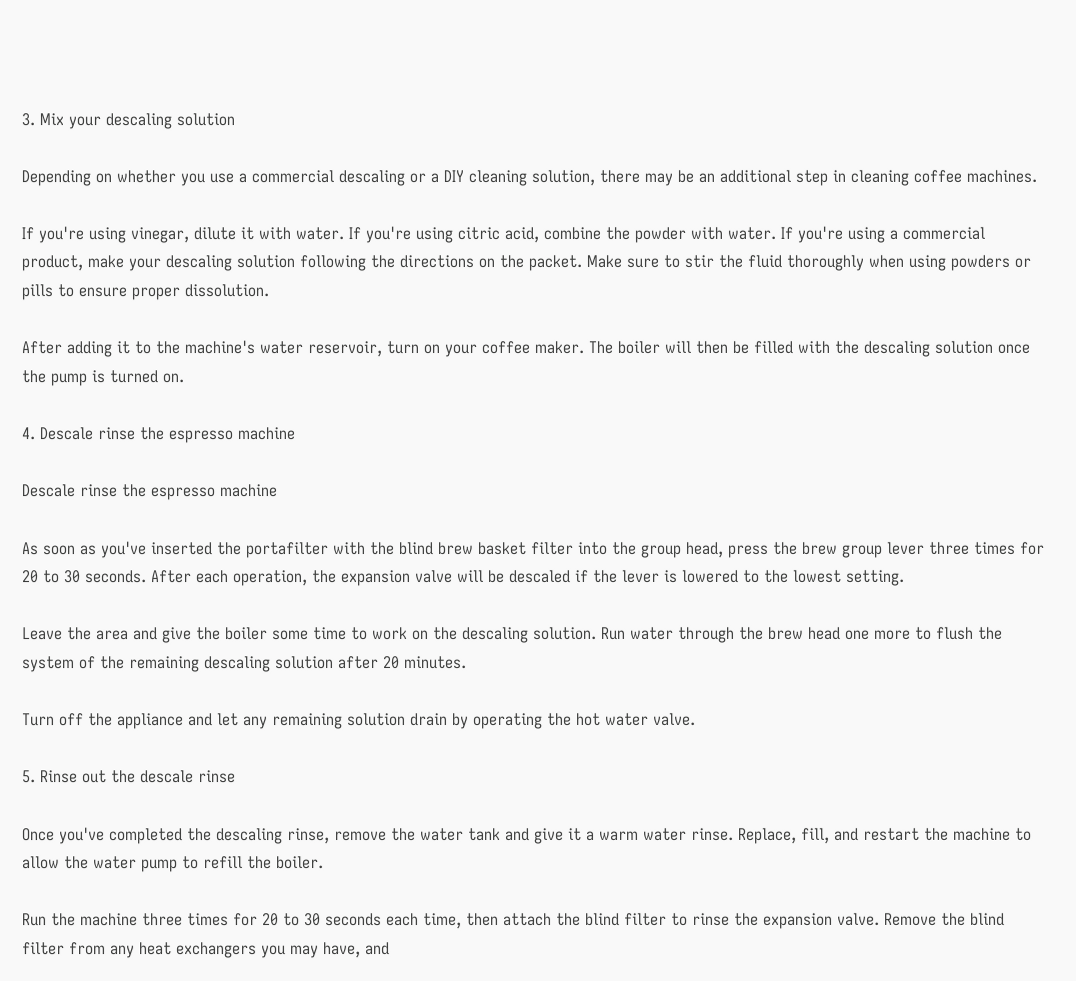3. Mix your descaling solution

Depending on whether you use a commercial descaling or a DIY cleaning solution, there may be an additional step in cleaning coffee machines.

If you're using vinegar, dilute it with water. If you're using citric acid, combine the powder with water. If you're using a commercial product, make your descaling solution following the directions on the packet. Make sure to stir the fluid thoroughly when using powders or pills to ensure proper dissolution.

After adding it to the machine's water reservoir, turn on your coffee maker. The boiler will then be filled with the descaling solution once the pump is turned on.

4. Descale rinse the espresso machine

Descale rinse the espresso machine

As soon as you've inserted the portafilter with the blind brew basket filter into the group head, press the brew group lever three times for 20 to 30 seconds. After each operation, the expansion valve will be descaled if the lever is lowered to the lowest setting.

Leave the area and give the boiler some time to work on the descaling solution. Run water through the brew head one more to flush the system of the remaining descaling solution after 20 minutes.

Turn off the appliance and let any remaining solution drain by operating the hot water valve.

5. Rinse out the descale rinse

Once you've completed the descaling rinse, remove the water tank and give it a warm water rinse. Replace, fill, and restart the machine to allow the water pump to refill the boiler.

Run the machine three times for 20 to 30 seconds each time, then attach the blind filter to rinse the expansion valve. Remove the blind filter from any heat exchangers you may have, and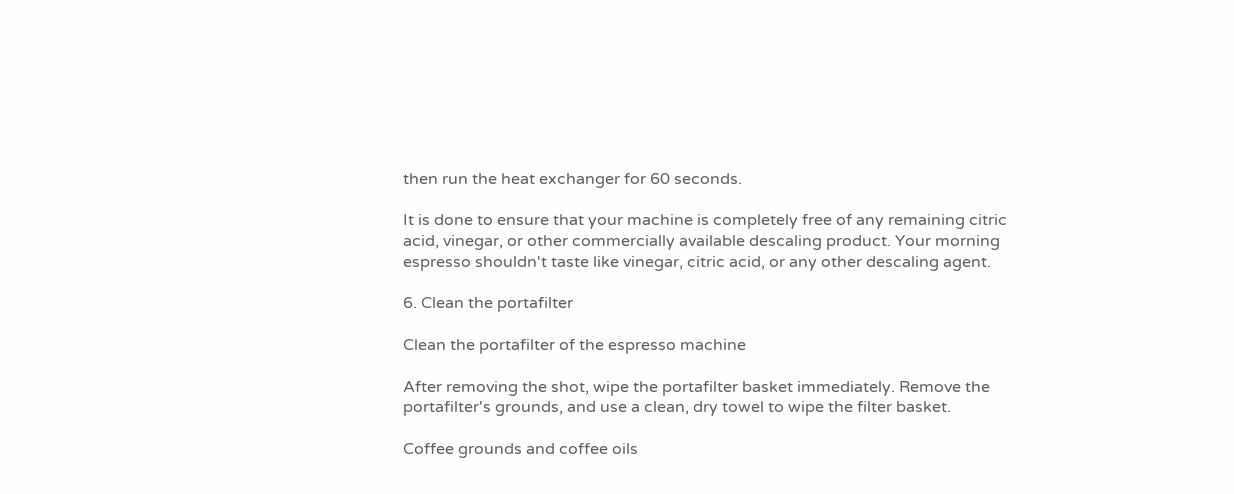then run the heat exchanger for 60 seconds.

It is done to ensure that your machine is completely free of any remaining citric acid, vinegar, or other commercially available descaling product. Your morning espresso shouldn't taste like vinegar, citric acid, or any other descaling agent.

6. Clean the portafilter

Clean the portafilter of the espresso machine

After removing the shot, wipe the portafilter basket immediately. Remove the portafilter's grounds, and use a clean, dry towel to wipe the filter basket.

Coffee grounds and coffee oils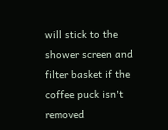will stick to the shower screen and filter basket if the coffee puck isn't removed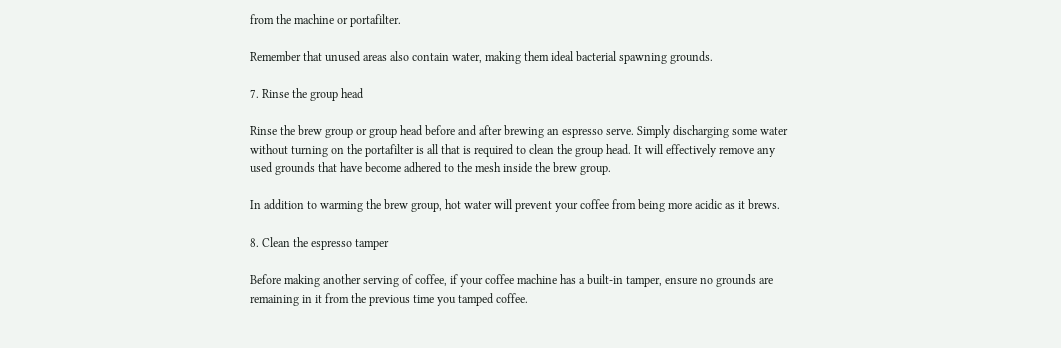from the machine or portafilter.

Remember that unused areas also contain water, making them ideal bacterial spawning grounds.

7. Rinse the group head

Rinse the brew group or group head before and after brewing an espresso serve. Simply discharging some water without turning on the portafilter is all that is required to clean the group head. It will effectively remove any used grounds that have become adhered to the mesh inside the brew group.

In addition to warming the brew group, hot water will prevent your coffee from being more acidic as it brews.

8. Clean the espresso tamper

Before making another serving of coffee, if your coffee machine has a built-in tamper, ensure no grounds are remaining in it from the previous time you tamped coffee.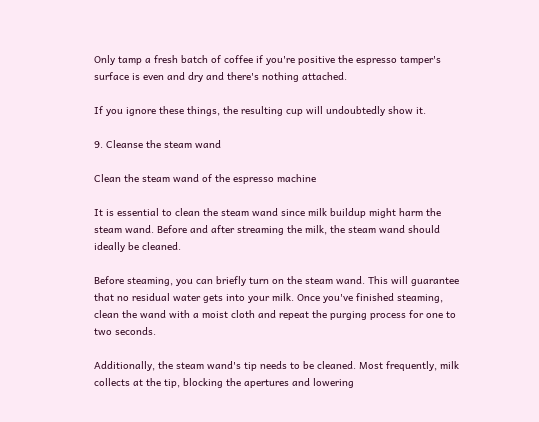Only tamp a fresh batch of coffee if you're positive the espresso tamper's surface is even and dry and there's nothing attached.

If you ignore these things, the resulting cup will undoubtedly show it.

9. Cleanse the steam wand

Clean the steam wand of the espresso machine

It is essential to clean the steam wand since milk buildup might harm the steam wand. Before and after streaming the milk, the steam wand should ideally be cleaned.

Before steaming, you can briefly turn on the steam wand. This will guarantee that no residual water gets into your milk. Once you've finished steaming, clean the wand with a moist cloth and repeat the purging process for one to two seconds.

Additionally, the steam wand's tip needs to be cleaned. Most frequently, milk collects at the tip, blocking the apertures and lowering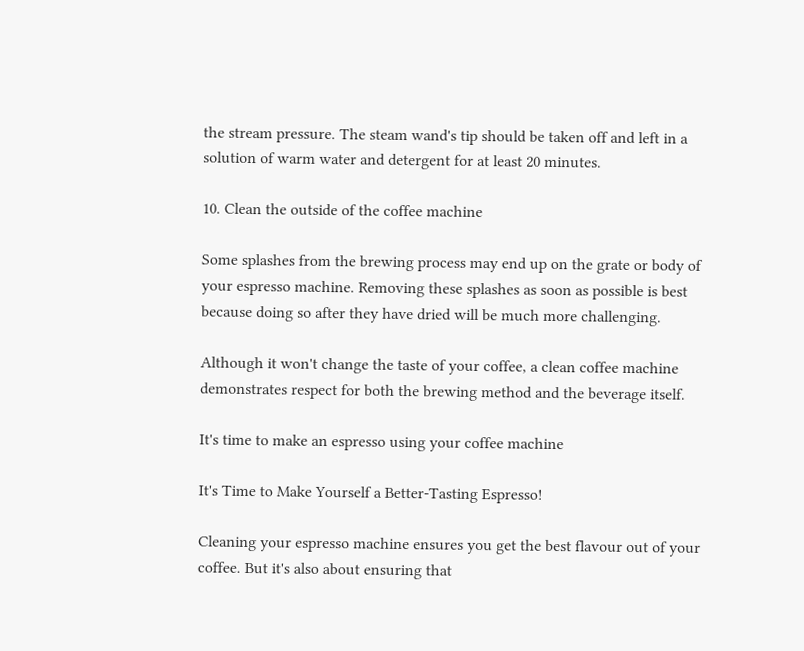the stream pressure. The steam wand's tip should be taken off and left in a solution of warm water and detergent for at least 20 minutes.

10. Clean the outside of the coffee machine

Some splashes from the brewing process may end up on the grate or body of your espresso machine. Removing these splashes as soon as possible is best because doing so after they have dried will be much more challenging.

Although it won't change the taste of your coffee, a clean coffee machine demonstrates respect for both the brewing method and the beverage itself.

It's time to make an espresso using your coffee machine

It's Time to Make Yourself a Better-Tasting Espresso!

Cleaning your espresso machine ensures you get the best flavour out of your coffee. But it's also about ensuring that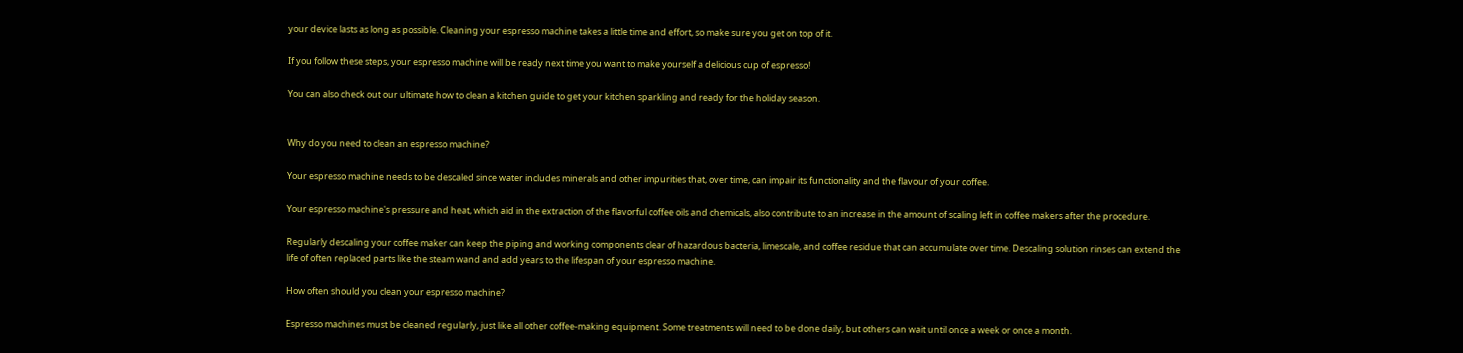your device lasts as long as possible. Cleaning your espresso machine takes a little time and effort, so make sure you get on top of it.

If you follow these steps, your espresso machine will be ready next time you want to make yourself a delicious cup of espresso!

You can also check out our ultimate how to clean a kitchen guide to get your kitchen sparkling and ready for the holiday season.


Why do you need to clean an espresso machine?

Your espresso machine needs to be descaled since water includes minerals and other impurities that, over time, can impair its functionality and the flavour of your coffee.

Your espresso machine's pressure and heat, which aid in the extraction of the flavorful coffee oils and chemicals, also contribute to an increase in the amount of scaling left in coffee makers after the procedure.

Regularly descaling your coffee maker can keep the piping and working components clear of hazardous bacteria, limescale, and coffee residue that can accumulate over time. Descaling solution rinses can extend the life of often replaced parts like the steam wand and add years to the lifespan of your espresso machine.

How often should you clean your espresso machine?

Espresso machines must be cleaned regularly, just like all other coffee-making equipment. Some treatments will need to be done daily, but others can wait until once a week or once a month.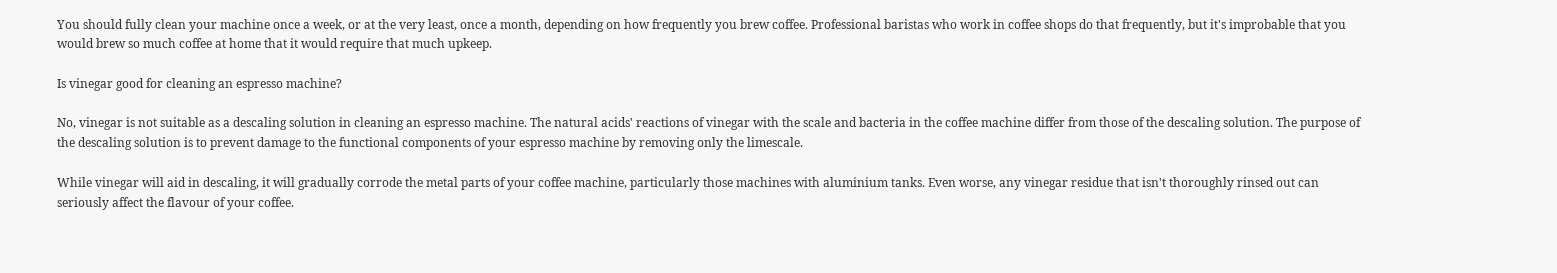You should fully clean your machine once a week, or at the very least, once a month, depending on how frequently you brew coffee. Professional baristas who work in coffee shops do that frequently, but it's improbable that you would brew so much coffee at home that it would require that much upkeep.

Is vinegar good for cleaning an espresso machine?

No, vinegar is not suitable as a descaling solution in cleaning an espresso machine. The natural acids' reactions of vinegar with the scale and bacteria in the coffee machine differ from those of the descaling solution. The purpose of the descaling solution is to prevent damage to the functional components of your espresso machine by removing only the limescale.

While vinegar will aid in descaling, it will gradually corrode the metal parts of your coffee machine, particularly those machines with aluminium tanks. Even worse, any vinegar residue that isn't thoroughly rinsed out can seriously affect the flavour of your coffee.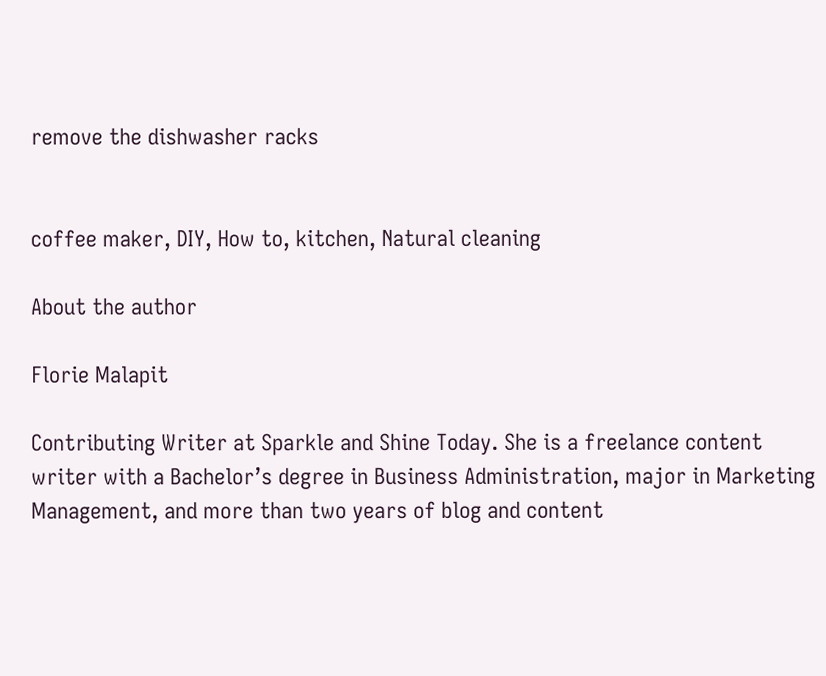remove the dishwasher racks


coffee maker, DIY, How to, kitchen, Natural cleaning

About the author

Florie Malapit

Contributing Writer at Sparkle and Shine Today. She is a freelance content writer with a Bachelor’s degree in Business Administration, major in Marketing Management, and more than two years of blog and content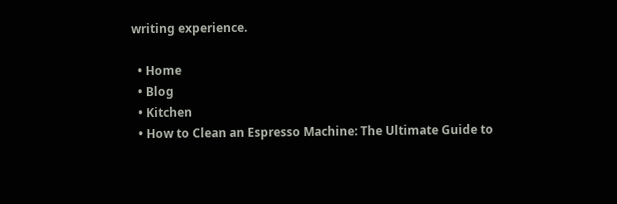writing experience.

  • Home
  • Blog
  • Kitchen
  • How to Clean an Espresso Machine: The Ultimate Guide to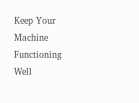Keep Your Machine Functioning Well